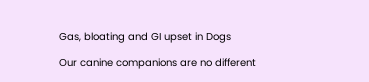Gas, bloating and GI upset in Dogs

Our canine companions are no different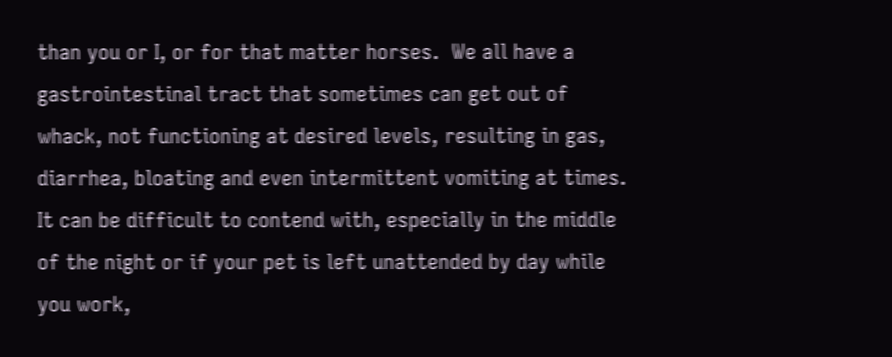than you or I, or for that matter horses.  We all have a gastrointestinal tract that sometimes can get out of whack, not functioning at desired levels, resulting in gas, diarrhea, bloating and even intermittent vomiting at times.  It can be difficult to contend with, especially in the middle of the night or if your pet is left unattended by day while you work,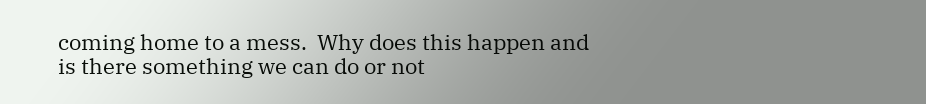coming home to a mess.  Why does this happen and is there something we can do or not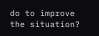do to improve the situation?